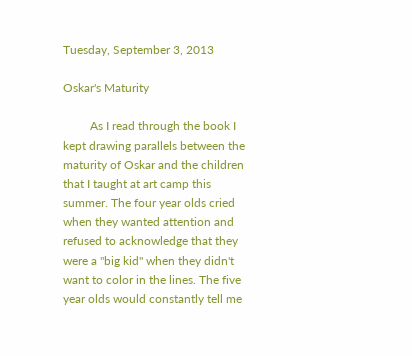Tuesday, September 3, 2013

Oskar's Maturity

         As I read through the book I kept drawing parallels between the maturity of Oskar and the children that I taught at art camp this summer. The four year olds cried when they wanted attention and refused to acknowledge that they were a "big kid" when they didn't want to color in the lines. The five year olds would constantly tell me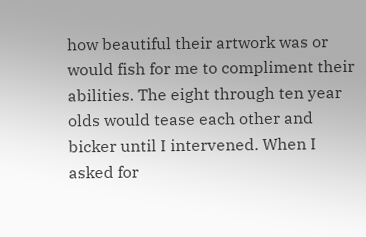how beautiful their artwork was or would fish for me to compliment their abilities. The eight through ten year olds would tease each other and bicker until I intervened. When I asked for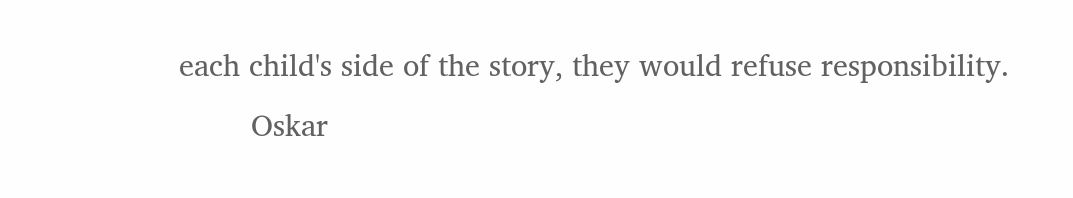each child's side of the story, they would refuse responsibility.
        Oskar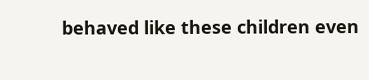behaved like these children even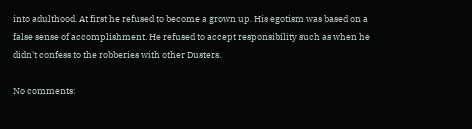into adulthood. At first he refused to become a grown up. His egotism was based on a false sense of accomplishment. He refused to accept responsibility such as when he didn't confess to the robberies with other Dusters.

No comments: